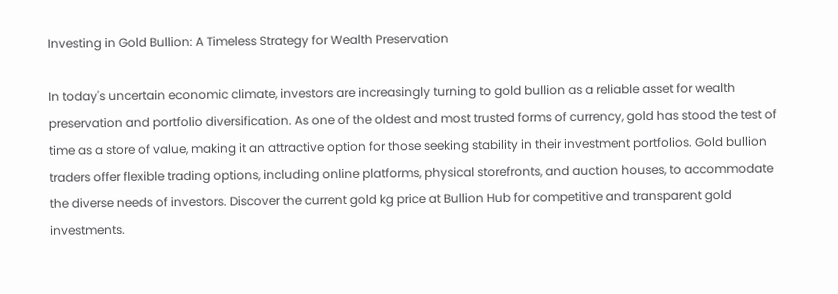Investing in Gold Bullion: A Timeless Strategy for Wealth Preservation

In today's uncertain economic climate, investors are increasingly turning to gold bullion as a reliable asset for wealth preservation and portfolio diversification. As one of the oldest and most trusted forms of currency, gold has stood the test of time as a store of value, making it an attractive option for those seeking stability in their investment portfolios. Gold bullion traders offer flexible trading options, including online platforms, physical storefronts, and auction houses, to accommodate the diverse needs of investors. Discover the current gold kg price at Bullion Hub for competitive and transparent gold investments.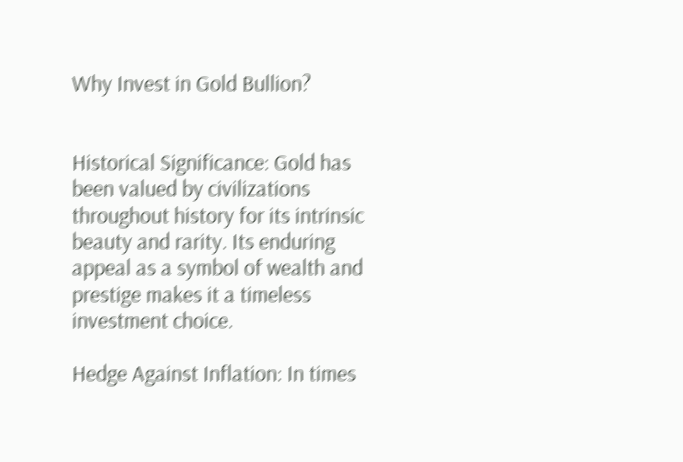Why Invest in Gold Bullion?


Historical Significance: Gold has been valued by civilizations throughout history for its intrinsic beauty and rarity. Its enduring appeal as a symbol of wealth and prestige makes it a timeless investment choice.

Hedge Against Inflation: In times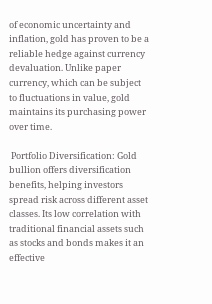of economic uncertainty and inflation, gold has proven to be a reliable hedge against currency devaluation. Unlike paper currency, which can be subject to fluctuations in value, gold maintains its purchasing power over time.

 Portfolio Diversification: Gold bullion offers diversification benefits, helping investors spread risk across different asset classes. Its low correlation with traditional financial assets such as stocks and bonds makes it an effective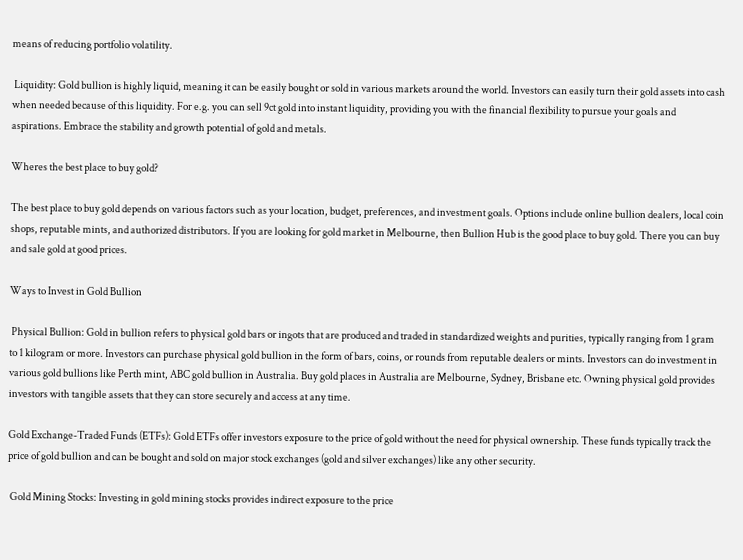means of reducing portfolio volatility.

 Liquidity: Gold bullion is highly liquid, meaning it can be easily bought or sold in various markets around the world. Investors can easily turn their gold assets into cash when needed because of this liquidity. For e.g. you can sell 9ct gold into instant liquidity, providing you with the financial flexibility to pursue your goals and aspirations. Embrace the stability and growth potential of gold and metals.

Wheres the best place to buy gold?

The best place to buy gold depends on various factors such as your location, budget, preferences, and investment goals. Options include online bullion dealers, local coin shops, reputable mints, and authorized distributors. If you are looking for gold market in Melbourne, then Bullion Hub is the good place to buy gold. There you can buy and sale gold at good prices.

Ways to Invest in Gold Bullion

 Physical Bullion: Gold in bullion refers to physical gold bars or ingots that are produced and traded in standardized weights and purities, typically ranging from 1 gram to 1 kilogram or more. Investors can purchase physical gold bullion in the form of bars, coins, or rounds from reputable dealers or mints. Investors can do investment in various gold bullions like Perth mint, ABC gold bullion in Australia. Buy gold places in Australia are Melbourne, Sydney, Brisbane etc. Owning physical gold provides investors with tangible assets that they can store securely and access at any time.

Gold Exchange-Traded Funds (ETFs): Gold ETFs offer investors exposure to the price of gold without the need for physical ownership. These funds typically track the price of gold bullion and can be bought and sold on major stock exchanges (gold and silver exchanges) like any other security.

 Gold Mining Stocks: Investing in gold mining stocks provides indirect exposure to the price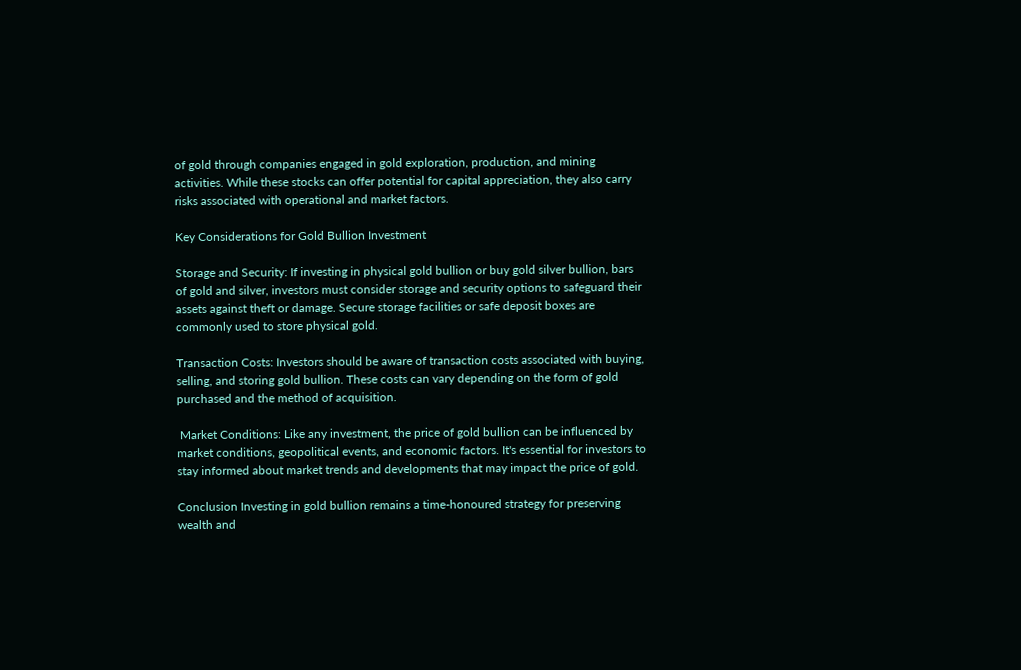of gold through companies engaged in gold exploration, production, and mining activities. While these stocks can offer potential for capital appreciation, they also carry risks associated with operational and market factors.

Key Considerations for Gold Bullion Investment

Storage and Security: If investing in physical gold bullion or buy gold silver bullion, bars of gold and silver, investors must consider storage and security options to safeguard their assets against theft or damage. Secure storage facilities or safe deposit boxes are commonly used to store physical gold.

Transaction Costs: Investors should be aware of transaction costs associated with buying, selling, and storing gold bullion. These costs can vary depending on the form of gold purchased and the method of acquisition.

 Market Conditions: Like any investment, the price of gold bullion can be influenced by market conditions, geopolitical events, and economic factors. It's essential for investors to stay informed about market trends and developments that may impact the price of gold.

Conclusion Investing in gold bullion remains a time-honoured strategy for preserving wealth and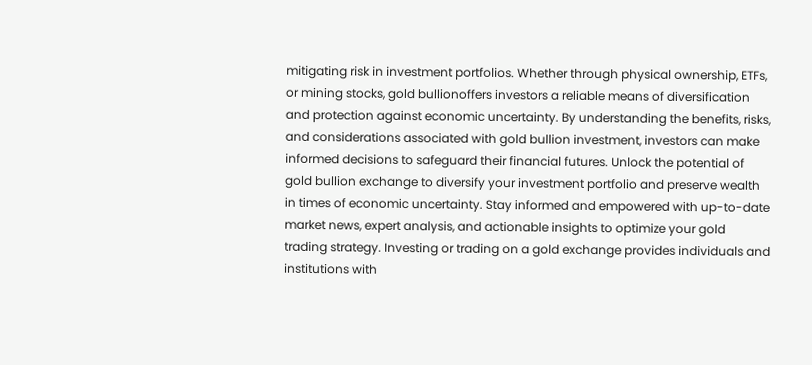mitigating risk in investment portfolios. Whether through physical ownership, ETFs, or mining stocks, gold bullionoffers investors a reliable means of diversification and protection against economic uncertainty. By understanding the benefits, risks, and considerations associated with gold bullion investment, investors can make informed decisions to safeguard their financial futures. Unlock the potential of gold bullion exchange to diversify your investment portfolio and preserve wealth in times of economic uncertainty. Stay informed and empowered with up-to-date market news, expert analysis, and actionable insights to optimize your gold trading strategy. Investing or trading on a gold exchange provides individuals and institutions with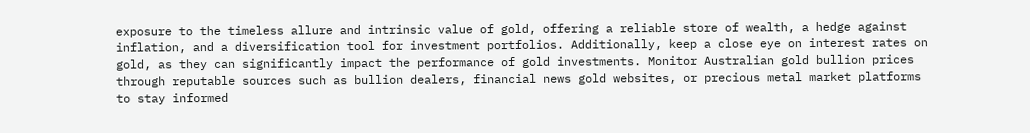exposure to the timeless allure and intrinsic value of gold, offering a reliable store of wealth, a hedge against inflation, and a diversification tool for investment portfolios. Additionally, keep a close eye on interest rates on gold, as they can significantly impact the performance of gold investments. Monitor Australian gold bullion prices through reputable sources such as bullion dealers, financial news gold websites, or precious metal market platforms to stay informed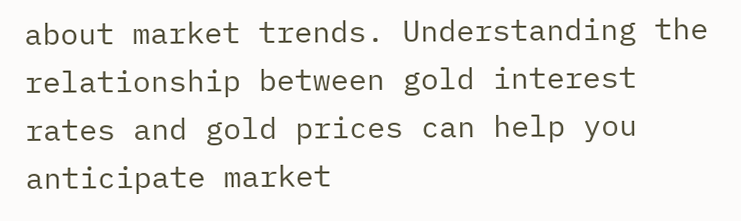about market trends. Understanding the relationship between gold interest rates and gold prices can help you anticipate market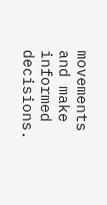movements and make informed decisions.